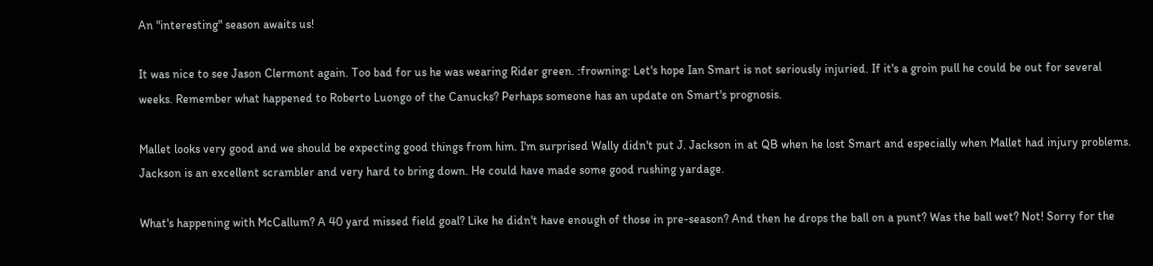An "interesting" season awaits us!

It was nice to see Jason Clermont again. Too bad for us he was wearing Rider green. :frowning: Let's hope Ian Smart is not seriously injuried. If it's a groin pull he could be out for several weeks. Remember what happened to Roberto Luongo of the Canucks? Perhaps someone has an update on Smart's prognosis.

Mallet looks very good and we should be expecting good things from him. I'm surprised Wally didn't put J. Jackson in at QB when he lost Smart and especially when Mallet had injury problems. Jackson is an excellent scrambler and very hard to bring down. He could have made some good rushing yardage.

What's happening with McCallum? A 40 yard missed field goal? Like he didn't have enough of those in pre-season? And then he drops the ball on a punt? Was the ball wet? Not! Sorry for the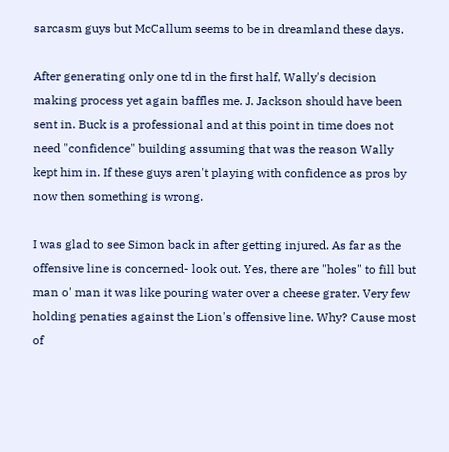sarcasm guys but McCallum seems to be in dreamland these days.

After generating only one td in the first half, Wally's decision making process yet again baffles me. J. Jackson should have been sent in. Buck is a professional and at this point in time does not need "confidence" building assuming that was the reason Wally kept him in. If these guys aren't playing with confidence as pros by now then something is wrong.

I was glad to see Simon back in after getting injured. As far as the offensive line is concerned- look out. Yes, there are "holes" to fill but man o' man it was like pouring water over a cheese grater. Very few holding penaties against the Lion's offensive line. Why? Cause most of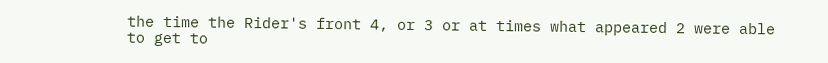the time the Rider's front 4, or 3 or at times what appeared 2 were able to get to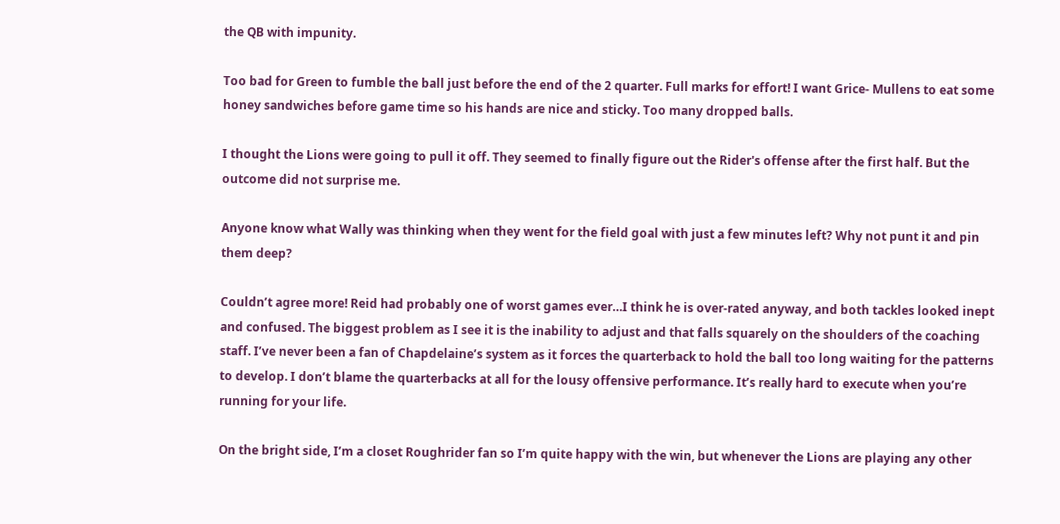the QB with impunity.

Too bad for Green to fumble the ball just before the end of the 2 quarter. Full marks for effort! I want Grice- Mullens to eat some honey sandwiches before game time so his hands are nice and sticky. Too many dropped balls.

I thought the Lions were going to pull it off. They seemed to finally figure out the Rider's offense after the first half. But the outcome did not surprise me.

Anyone know what Wally was thinking when they went for the field goal with just a few minutes left? Why not punt it and pin them deep?

Couldn’t agree more! Reid had probably one of worst games ever…I think he is over-rated anyway, and both tackles looked inept and confused. The biggest problem as I see it is the inability to adjust and that falls squarely on the shoulders of the coaching staff. I’ve never been a fan of Chapdelaine’s system as it forces the quarterback to hold the ball too long waiting for the patterns to develop. I don’t blame the quarterbacks at all for the lousy offensive performance. It’s really hard to execute when you’re running for your life.

On the bright side, I’m a closet Roughrider fan so I’m quite happy with the win, but whenever the Lions are playing any other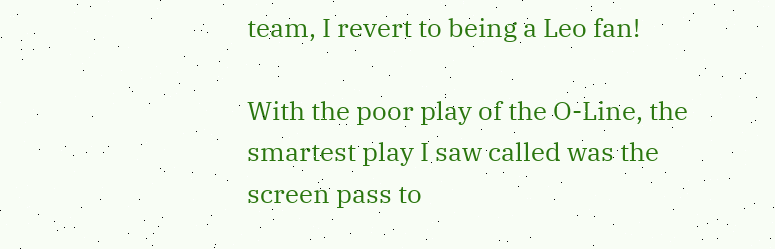team, I revert to being a Leo fan!

With the poor play of the O-Line, the smartest play I saw called was the screen pass to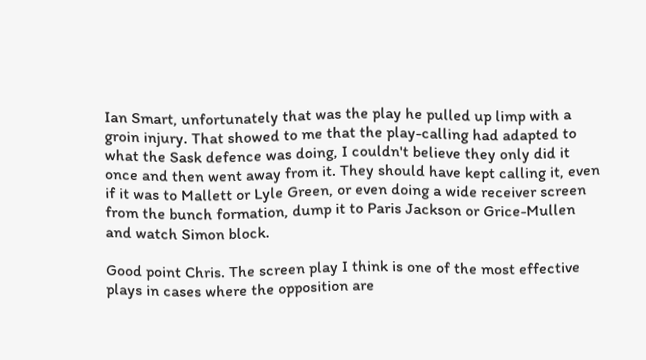Ian Smart, unfortunately that was the play he pulled up limp with a groin injury. That showed to me that the play-calling had adapted to what the Sask defence was doing, I couldn't believe they only did it once and then went away from it. They should have kept calling it, even if it was to Mallett or Lyle Green, or even doing a wide receiver screen from the bunch formation, dump it to Paris Jackson or Grice-Mullen and watch Simon block.

Good point Chris. The screen play I think is one of the most effective plays in cases where the opposition are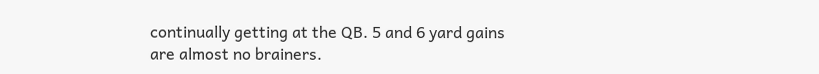continually getting at the QB. 5 and 6 yard gains are almost no brainers.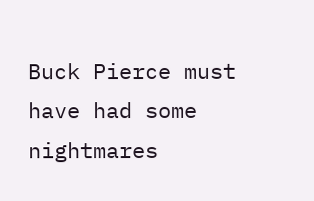Buck Pierce must have had some nightmares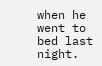when he went to bed last night.